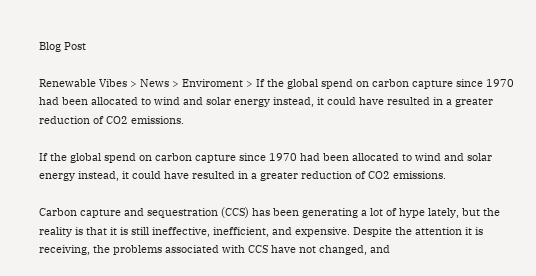Blog Post

Renewable Vibes > News > Enviroment > If the global spend on carbon capture since 1970 had been allocated to wind and solar energy instead, it could have resulted in a greater reduction of CO2 emissions.

If the global spend on carbon capture since 1970 had been allocated to wind and solar energy instead, it could have resulted in a greater reduction of CO2 emissions.

Carbon capture and sequestration (CCS) has been generating a lot of hype lately, but the reality is that it is still ineffective, inefficient, and expensive. Despite the attention it is receiving, the problems associated with CCS have not changed, and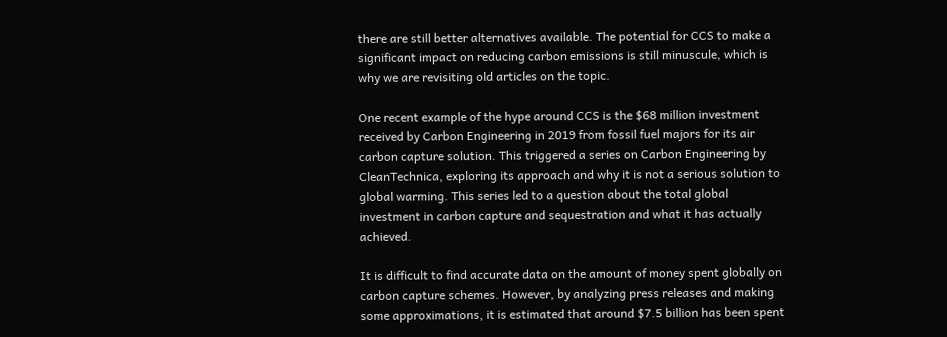there are still better alternatives available. The potential for CCS to make a significant impact on reducing carbon emissions is still minuscule, which is why we are revisiting old articles on the topic.

One recent example of the hype around CCS is the $68 million investment received by Carbon Engineering in 2019 from fossil fuel majors for its air carbon capture solution. This triggered a series on Carbon Engineering by CleanTechnica, exploring its approach and why it is not a serious solution to global warming. This series led to a question about the total global investment in carbon capture and sequestration and what it has actually achieved.

It is difficult to find accurate data on the amount of money spent globally on carbon capture schemes. However, by analyzing press releases and making some approximations, it is estimated that around $7.5 billion has been spent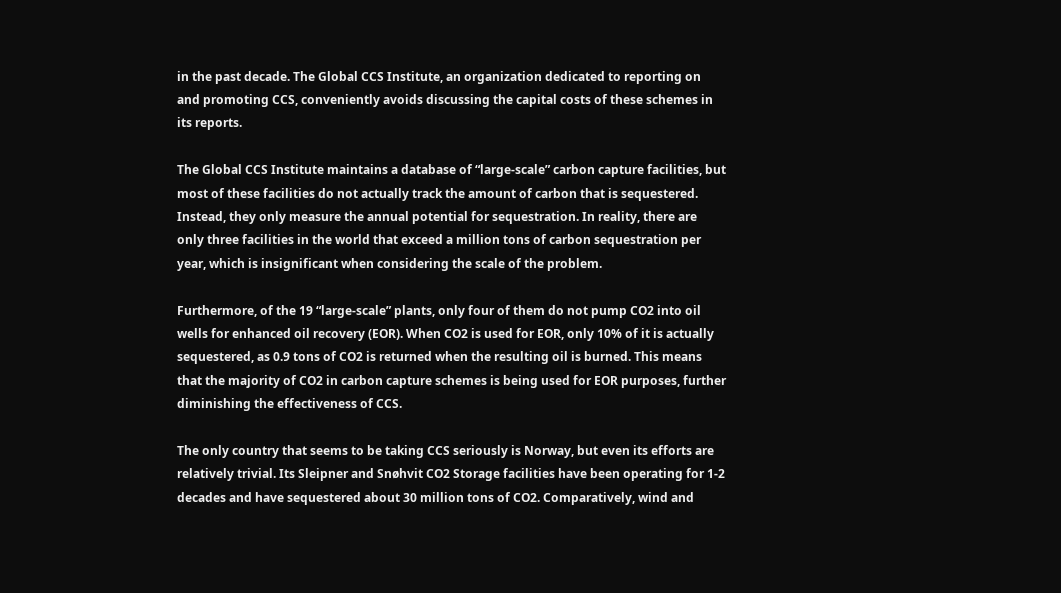in the past decade. The Global CCS Institute, an organization dedicated to reporting on and promoting CCS, conveniently avoids discussing the capital costs of these schemes in its reports.

The Global CCS Institute maintains a database of “large-scale” carbon capture facilities, but most of these facilities do not actually track the amount of carbon that is sequestered. Instead, they only measure the annual potential for sequestration. In reality, there are only three facilities in the world that exceed a million tons of carbon sequestration per year, which is insignificant when considering the scale of the problem.

Furthermore, of the 19 “large-scale” plants, only four of them do not pump CO2 into oil wells for enhanced oil recovery (EOR). When CO2 is used for EOR, only 10% of it is actually sequestered, as 0.9 tons of CO2 is returned when the resulting oil is burned. This means that the majority of CO2 in carbon capture schemes is being used for EOR purposes, further diminishing the effectiveness of CCS.

The only country that seems to be taking CCS seriously is Norway, but even its efforts are relatively trivial. Its Sleipner and Snøhvit CO2 Storage facilities have been operating for 1-2 decades and have sequestered about 30 million tons of CO2. Comparatively, wind and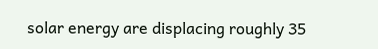solar energy are displacing roughly 35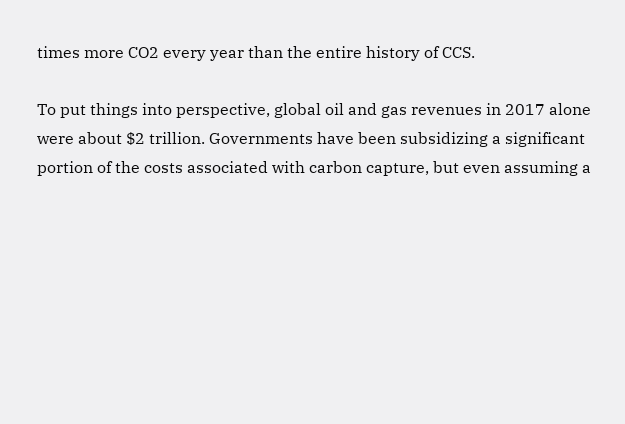times more CO2 every year than the entire history of CCS.

To put things into perspective, global oil and gas revenues in 2017 alone were about $2 trillion. Governments have been subsidizing a significant portion of the costs associated with carbon capture, but even assuming a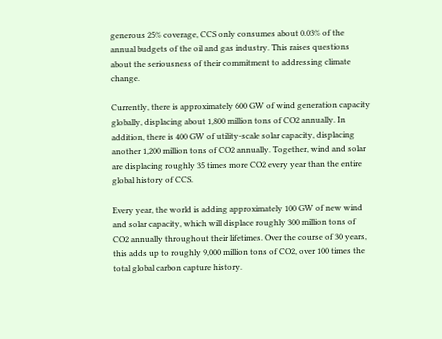generous 25% coverage, CCS only consumes about 0.03% of the annual budgets of the oil and gas industry. This raises questions about the seriousness of their commitment to addressing climate change.

Currently, there is approximately 600 GW of wind generation capacity globally, displacing about 1,800 million tons of CO2 annually. In addition, there is 400 GW of utility-scale solar capacity, displacing another 1,200 million tons of CO2 annually. Together, wind and solar are displacing roughly 35 times more CO2 every year than the entire global history of CCS.

Every year, the world is adding approximately 100 GW of new wind and solar capacity, which will displace roughly 300 million tons of CO2 annually throughout their lifetimes. Over the course of 30 years, this adds up to roughly 9,000 million tons of CO2, over 100 times the total global carbon capture history.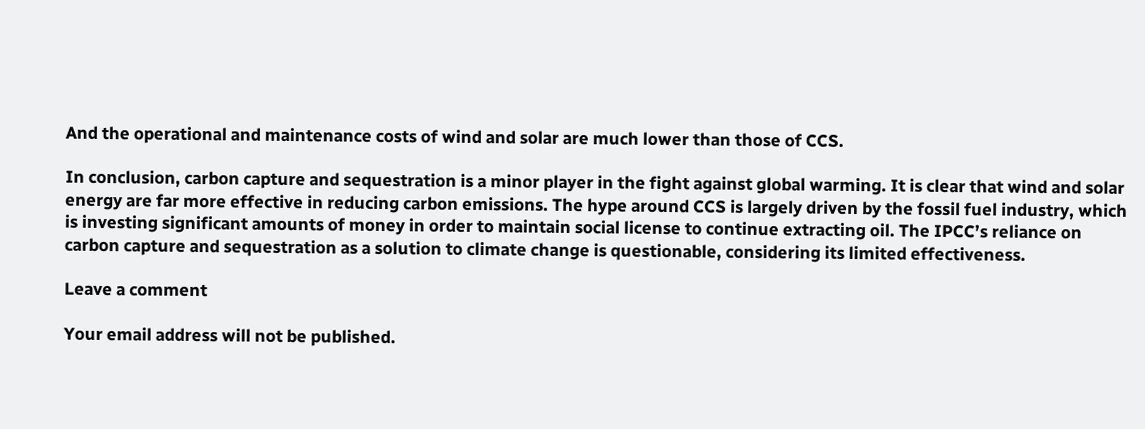And the operational and maintenance costs of wind and solar are much lower than those of CCS.

In conclusion, carbon capture and sequestration is a minor player in the fight against global warming. It is clear that wind and solar energy are far more effective in reducing carbon emissions. The hype around CCS is largely driven by the fossil fuel industry, which is investing significant amounts of money in order to maintain social license to continue extracting oil. The IPCC’s reliance on carbon capture and sequestration as a solution to climate change is questionable, considering its limited effectiveness.

Leave a comment

Your email address will not be published.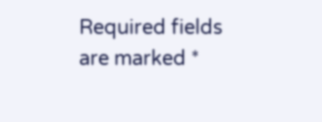Required fields are marked *